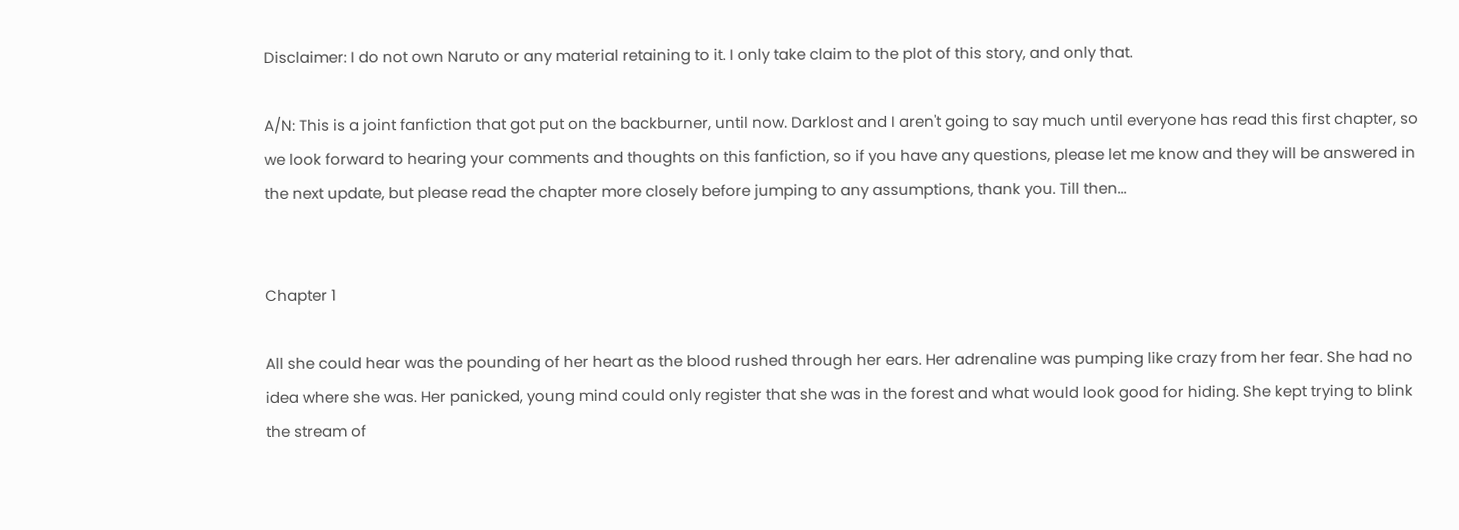Disclaimer: I do not own Naruto or any material retaining to it. I only take claim to the plot of this story, and only that.

A/N: This is a joint fanfiction that got put on the backburner, until now. Darklost and I aren't going to say much until everyone has read this first chapter, so we look forward to hearing your comments and thoughts on this fanfiction, so if you have any questions, please let me know and they will be answered in the next update, but please read the chapter more closely before jumping to any assumptions, thank you. Till then...


Chapter 1

All she could hear was the pounding of her heart as the blood rushed through her ears. Her adrenaline was pumping like crazy from her fear. She had no idea where she was. Her panicked, young mind could only register that she was in the forest and what would look good for hiding. She kept trying to blink the stream of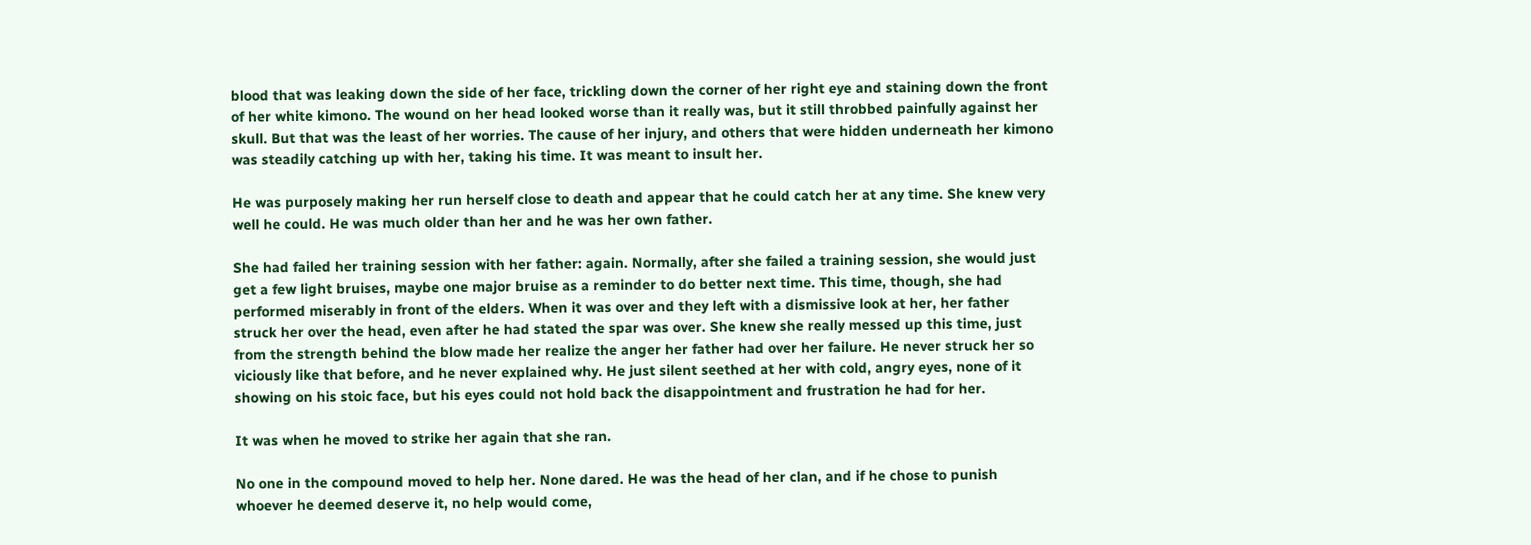blood that was leaking down the side of her face, trickling down the corner of her right eye and staining down the front of her white kimono. The wound on her head looked worse than it really was, but it still throbbed painfully against her skull. But that was the least of her worries. The cause of her injury, and others that were hidden underneath her kimono was steadily catching up with her, taking his time. It was meant to insult her.

He was purposely making her run herself close to death and appear that he could catch her at any time. She knew very well he could. He was much older than her and he was her own father.

She had failed her training session with her father: again. Normally, after she failed a training session, she would just get a few light bruises, maybe one major bruise as a reminder to do better next time. This time, though, she had performed miserably in front of the elders. When it was over and they left with a dismissive look at her, her father struck her over the head, even after he had stated the spar was over. She knew she really messed up this time, just from the strength behind the blow made her realize the anger her father had over her failure. He never struck her so viciously like that before, and he never explained why. He just silent seethed at her with cold, angry eyes, none of it showing on his stoic face, but his eyes could not hold back the disappointment and frustration he had for her.

It was when he moved to strike her again that she ran.

No one in the compound moved to help her. None dared. He was the head of her clan, and if he chose to punish whoever he deemed deserve it, no help would come,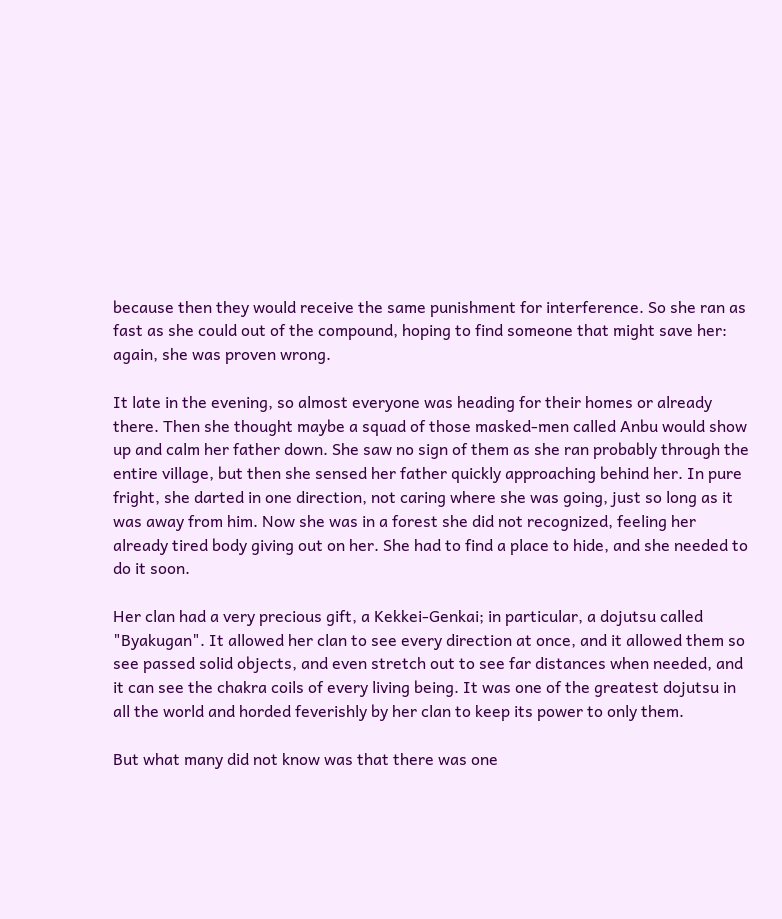because then they would receive the same punishment for interference. So she ran as fast as she could out of the compound, hoping to find someone that might save her: again, she was proven wrong.

It late in the evening, so almost everyone was heading for their homes or already there. Then she thought maybe a squad of those masked-men called Anbu would show up and calm her father down. She saw no sign of them as she ran probably through the entire village, but then she sensed her father quickly approaching behind her. In pure fright, she darted in one direction, not caring where she was going, just so long as it was away from him. Now she was in a forest she did not recognized, feeling her already tired body giving out on her. She had to find a place to hide, and she needed to do it soon.

Her clan had a very precious gift, a Kekkei-Genkai; in particular, a dojutsu called "Byakugan". It allowed her clan to see every direction at once, and it allowed them so see passed solid objects, and even stretch out to see far distances when needed, and it can see the chakra coils of every living being. It was one of the greatest dojutsu in all the world and horded feverishly by her clan to keep its power to only them.

But what many did not know was that there was one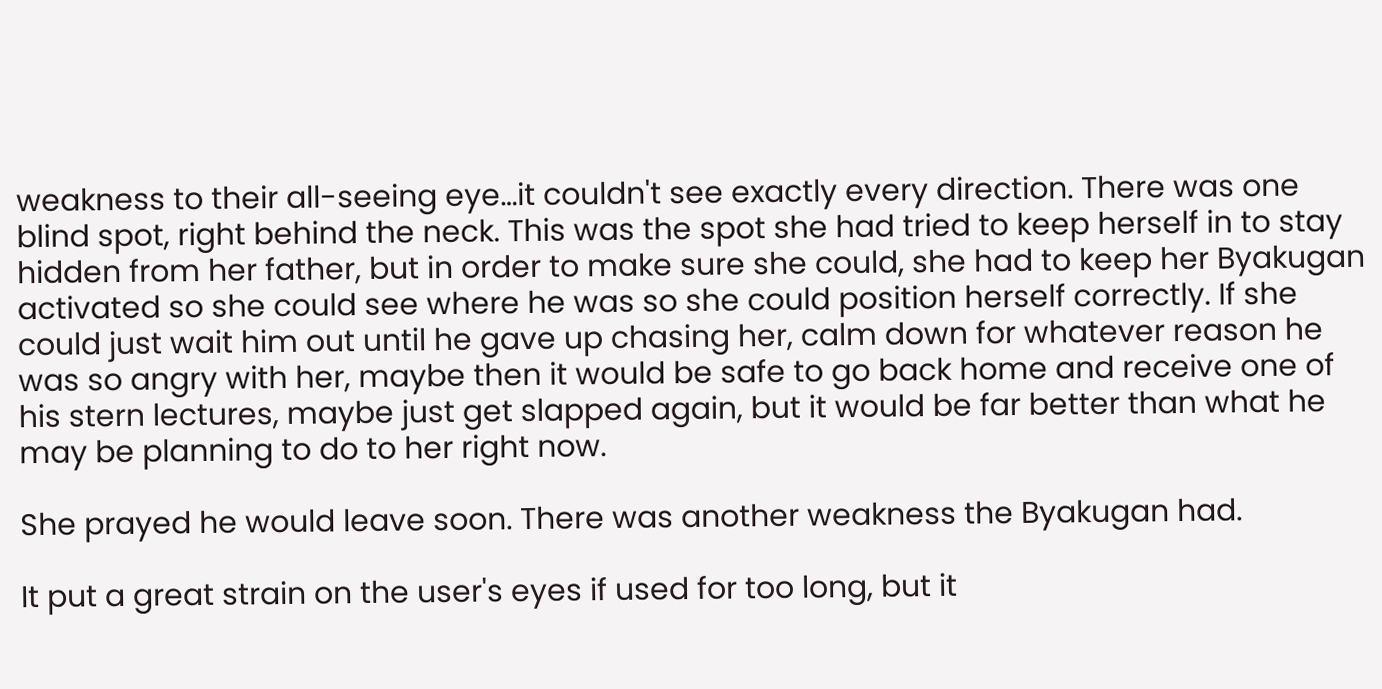weakness to their all-seeing eye…it couldn't see exactly every direction. There was one blind spot, right behind the neck. This was the spot she had tried to keep herself in to stay hidden from her father, but in order to make sure she could, she had to keep her Byakugan activated so she could see where he was so she could position herself correctly. If she could just wait him out until he gave up chasing her, calm down for whatever reason he was so angry with her, maybe then it would be safe to go back home and receive one of his stern lectures, maybe just get slapped again, but it would be far better than what he may be planning to do to her right now.

She prayed he would leave soon. There was another weakness the Byakugan had.

It put a great strain on the user's eyes if used for too long, but it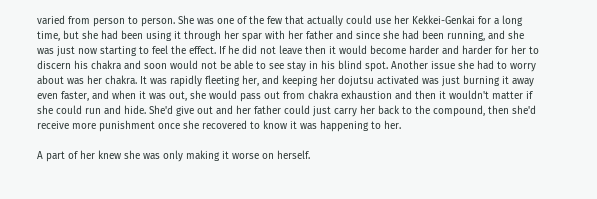varied from person to person. She was one of the few that actually could use her Kekkei-Genkai for a long time, but she had been using it through her spar with her father and since she had been running, and she was just now starting to feel the effect. If he did not leave then it would become harder and harder for her to discern his chakra and soon would not be able to see stay in his blind spot. Another issue she had to worry about was her chakra. It was rapidly fleeting her, and keeping her dojutsu activated was just burning it away even faster, and when it was out, she would pass out from chakra exhaustion and then it wouldn't matter if she could run and hide. She'd give out and her father could just carry her back to the compound, then she'd receive more punishment once she recovered to know it was happening to her.

A part of her knew she was only making it worse on herself.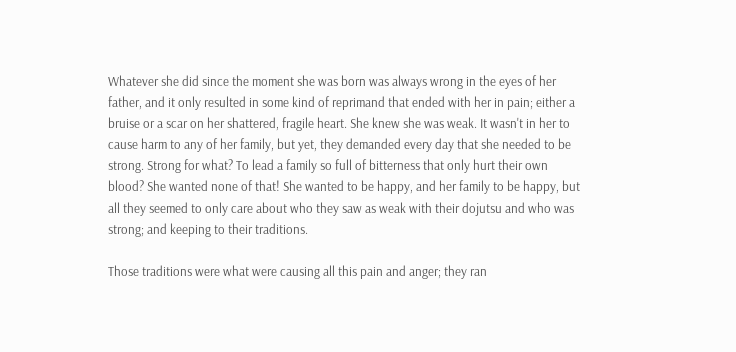Whatever she did since the moment she was born was always wrong in the eyes of her father, and it only resulted in some kind of reprimand that ended with her in pain; either a bruise or a scar on her shattered, fragile heart. She knew she was weak. It wasn't in her to cause harm to any of her family, but yet, they demanded every day that she needed to be strong. Strong for what? To lead a family so full of bitterness that only hurt their own blood? She wanted none of that! She wanted to be happy, and her family to be happy, but all they seemed to only care about who they saw as weak with their dojutsu and who was strong; and keeping to their traditions.

Those traditions were what were causing all this pain and anger; they ran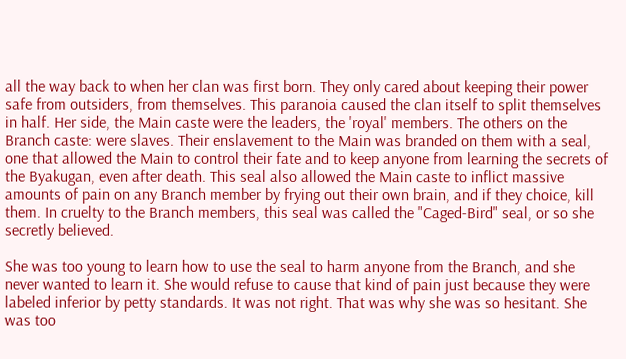all the way back to when her clan was first born. They only cared about keeping their power safe from outsiders, from themselves. This paranoia caused the clan itself to split themselves in half. Her side, the Main caste were the leaders, the 'royal' members. The others on the Branch caste: were slaves. Their enslavement to the Main was branded on them with a seal, one that allowed the Main to control their fate and to keep anyone from learning the secrets of the Byakugan, even after death. This seal also allowed the Main caste to inflict massive amounts of pain on any Branch member by frying out their own brain, and if they choice, kill them. In cruelty to the Branch members, this seal was called the "Caged-Bird" seal, or so she secretly believed.

She was too young to learn how to use the seal to harm anyone from the Branch, and she never wanted to learn it. She would refuse to cause that kind of pain just because they were labeled inferior by petty standards. It was not right. That was why she was so hesitant. She was too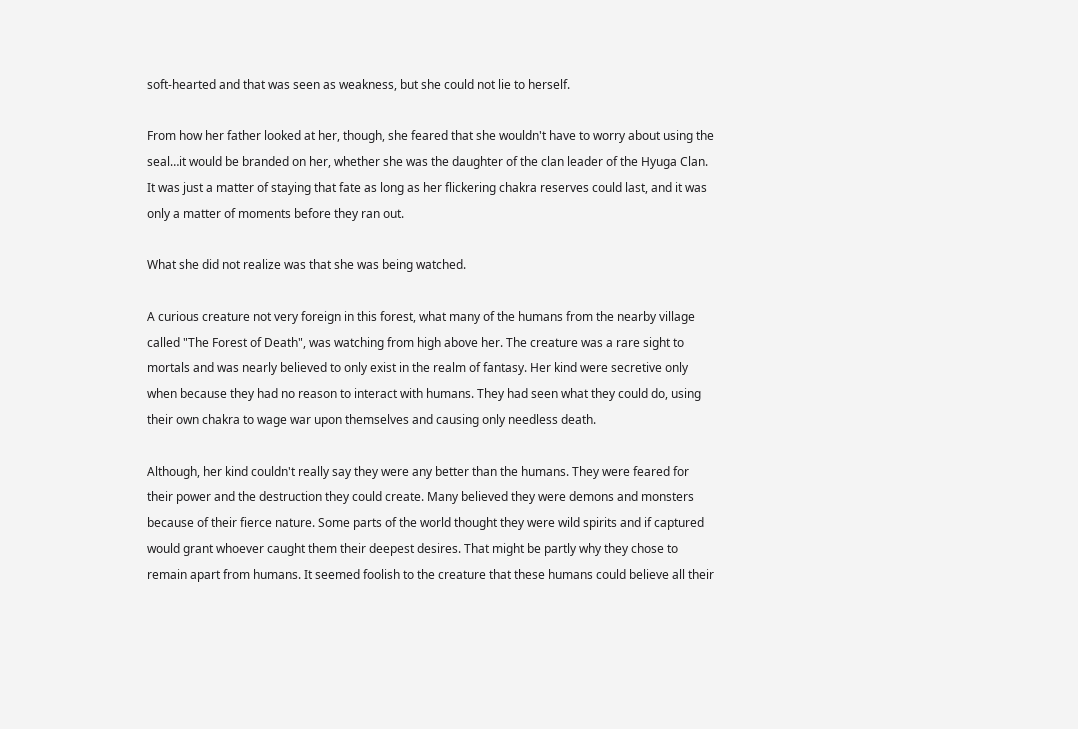soft-hearted and that was seen as weakness, but she could not lie to herself.

From how her father looked at her, though, she feared that she wouldn't have to worry about using the seal…it would be branded on her, whether she was the daughter of the clan leader of the Hyuga Clan. It was just a matter of staying that fate as long as her flickering chakra reserves could last, and it was only a matter of moments before they ran out.

What she did not realize was that she was being watched.

A curious creature not very foreign in this forest, what many of the humans from the nearby village called "The Forest of Death", was watching from high above her. The creature was a rare sight to mortals and was nearly believed to only exist in the realm of fantasy. Her kind were secretive only when because they had no reason to interact with humans. They had seen what they could do, using their own chakra to wage war upon themselves and causing only needless death.

Although, her kind couldn't really say they were any better than the humans. They were feared for their power and the destruction they could create. Many believed they were demons and monsters because of their fierce nature. Some parts of the world thought they were wild spirits and if captured would grant whoever caught them their deepest desires. That might be partly why they chose to remain apart from humans. It seemed foolish to the creature that these humans could believe all their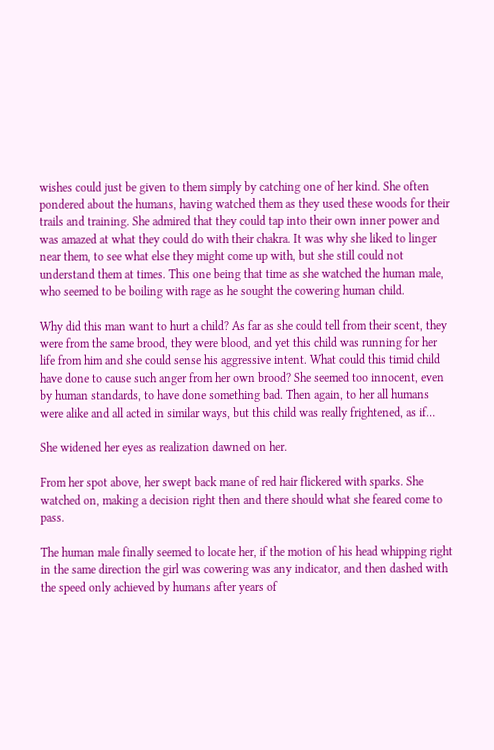wishes could just be given to them simply by catching one of her kind. She often pondered about the humans, having watched them as they used these woods for their trails and training. She admired that they could tap into their own inner power and was amazed at what they could do with their chakra. It was why she liked to linger near them, to see what else they might come up with, but she still could not understand them at times. This one being that time as she watched the human male, who seemed to be boiling with rage as he sought the cowering human child.

Why did this man want to hurt a child? As far as she could tell from their scent, they were from the same brood, they were blood, and yet this child was running for her life from him and she could sense his aggressive intent. What could this timid child have done to cause such anger from her own brood? She seemed too innocent, even by human standards, to have done something bad. Then again, to her all humans were alike and all acted in similar ways, but this child was really frightened, as if…

She widened her eyes as realization dawned on her.

From her spot above, her swept back mane of red hair flickered with sparks. She watched on, making a decision right then and there should what she feared come to pass.

The human male finally seemed to locate her, if the motion of his head whipping right in the same direction the girl was cowering was any indicator, and then dashed with the speed only achieved by humans after years of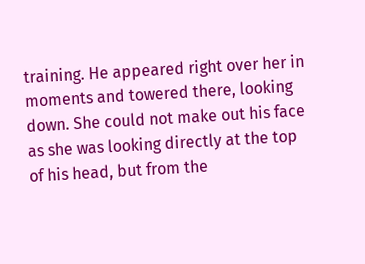training. He appeared right over her in moments and towered there, looking down. She could not make out his face as she was looking directly at the top of his head, but from the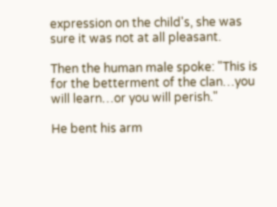expression on the child's, she was sure it was not at all pleasant.

Then the human male spoke: "This is for the betterment of the clan…you will learn…or you will perish."

He bent his arm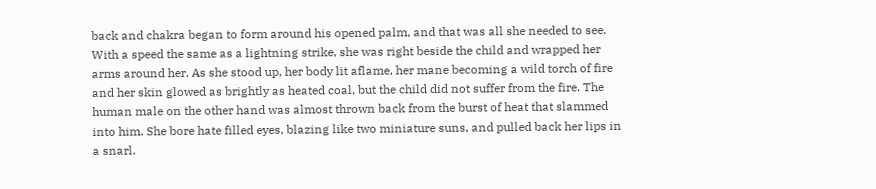back and chakra began to form around his opened palm, and that was all she needed to see. With a speed the same as a lightning strike, she was right beside the child and wrapped her arms around her. As she stood up, her body lit aflame, her mane becoming a wild torch of fire and her skin glowed as brightly as heated coal, but the child did not suffer from the fire. The human male on the other hand was almost thrown back from the burst of heat that slammed into him. She bore hate filled eyes, blazing like two miniature suns, and pulled back her lips in a snarl.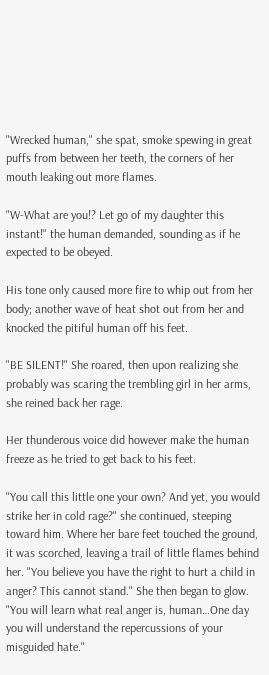"Wrecked human," she spat, smoke spewing in great puffs from between her teeth, the corners of her mouth leaking out more flames.

"W-What are you!? Let go of my daughter this instant!" the human demanded, sounding as if he expected to be obeyed.

His tone only caused more fire to whip out from her body; another wave of heat shot out from her and knocked the pitiful human off his feet.

"BE SILENT!" She roared, then upon realizing she probably was scaring the trembling girl in her arms, she reined back her rage.

Her thunderous voice did however make the human freeze as he tried to get back to his feet.

"You call this little one your own? And yet, you would strike her in cold rage?" she continued, steeping toward him. Where her bare feet touched the ground, it was scorched, leaving a trail of little flames behind her. "You believe you have the right to hurt a child in anger? This cannot stand." She then began to glow. "You will learn what real anger is, human…One day you will understand the repercussions of your misguided hate."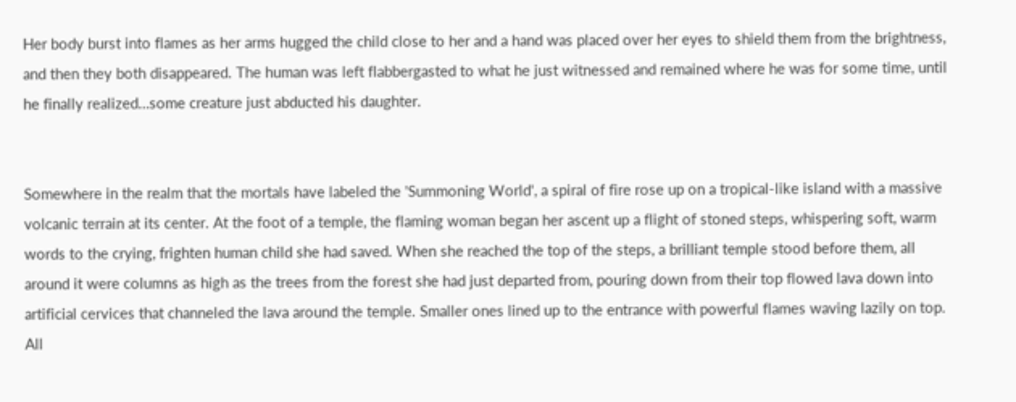Her body burst into flames as her arms hugged the child close to her and a hand was placed over her eyes to shield them from the brightness, and then they both disappeared. The human was left flabbergasted to what he just witnessed and remained where he was for some time, until he finally realized…some creature just abducted his daughter.


Somewhere in the realm that the mortals have labeled the 'Summoning World', a spiral of fire rose up on a tropical-like island with a massive volcanic terrain at its center. At the foot of a temple, the flaming woman began her ascent up a flight of stoned steps, whispering soft, warm words to the crying, frighten human child she had saved. When she reached the top of the steps, a brilliant temple stood before them, all around it were columns as high as the trees from the forest she had just departed from, pouring down from their top flowed lava down into artificial cervices that channeled the lava around the temple. Smaller ones lined up to the entrance with powerful flames waving lazily on top. All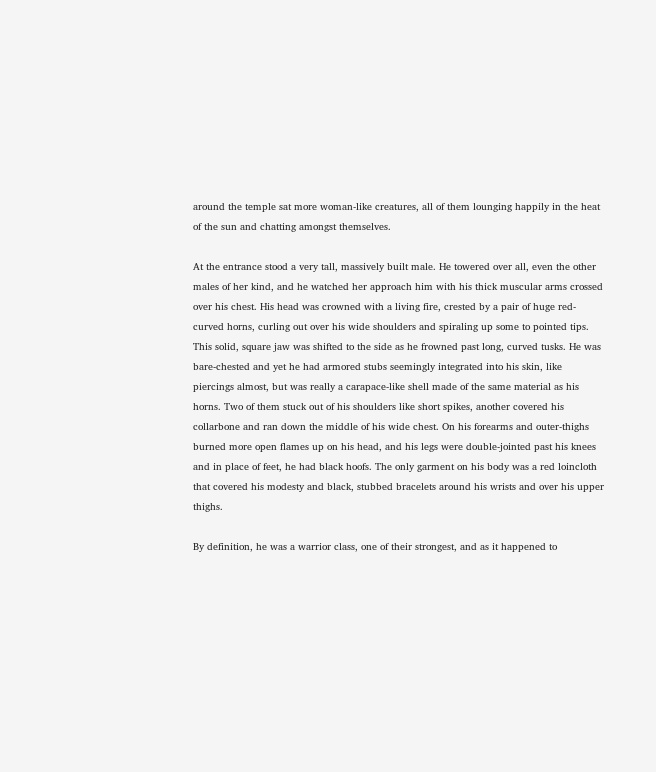around the temple sat more woman-like creatures, all of them lounging happily in the heat of the sun and chatting amongst themselves.

At the entrance stood a very tall, massively built male. He towered over all, even the other males of her kind, and he watched her approach him with his thick muscular arms crossed over his chest. His head was crowned with a living fire, crested by a pair of huge red-curved horns, curling out over his wide shoulders and spiraling up some to pointed tips. This solid, square jaw was shifted to the side as he frowned past long, curved tusks. He was bare-chested and yet he had armored stubs seemingly integrated into his skin, like piercings almost, but was really a carapace-like shell made of the same material as his horns. Two of them stuck out of his shoulders like short spikes, another covered his collarbone and ran down the middle of his wide chest. On his forearms and outer-thighs burned more open flames up on his head, and his legs were double-jointed past his knees and in place of feet, he had black hoofs. The only garment on his body was a red loincloth that covered his modesty and black, stubbed bracelets around his wrists and over his upper thighs.

By definition, he was a warrior class, one of their strongest, and as it happened to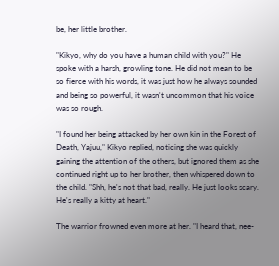be, her little brother.

"Kikyo, why do you have a human child with you?" He spoke with a harsh, growling tone. He did not mean to be so fierce with his words, it was just how he always sounded and being so powerful, it wasn't uncommon that his voice was so rough.

"I found her being attacked by her own kin in the Forest of Death, Yajuu," Kikyo replied, noticing she was quickly gaining the attention of the others, but ignored them as she continued right up to her brother, then whispered down to the child. "Shh, he's not that bad, really. He just looks scary. He's really a kitty at heart."

The warrior frowned even more at her. "I heard that, nee-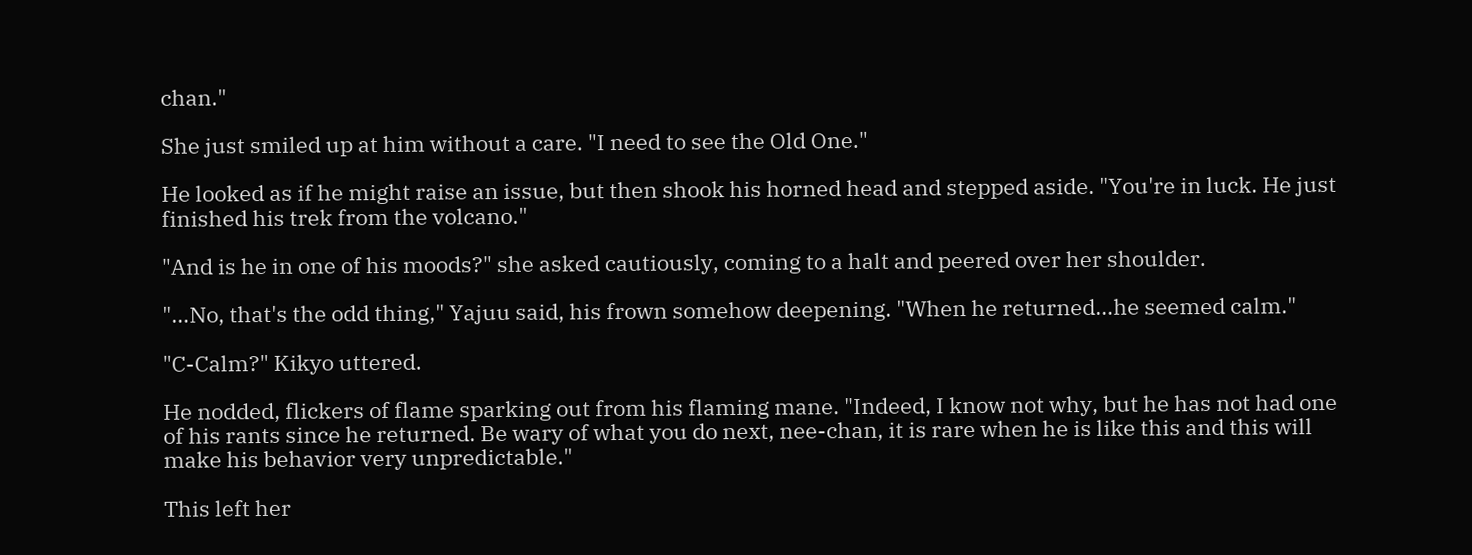chan."

She just smiled up at him without a care. "I need to see the Old One."

He looked as if he might raise an issue, but then shook his horned head and stepped aside. "You're in luck. He just finished his trek from the volcano."

"And is he in one of his moods?" she asked cautiously, coming to a halt and peered over her shoulder.

"…No, that's the odd thing," Yajuu said, his frown somehow deepening. "When he returned…he seemed calm."

"C-Calm?" Kikyo uttered.

He nodded, flickers of flame sparking out from his flaming mane. "Indeed, I know not why, but he has not had one of his rants since he returned. Be wary of what you do next, nee-chan, it is rare when he is like this and this will make his behavior very unpredictable."

This left her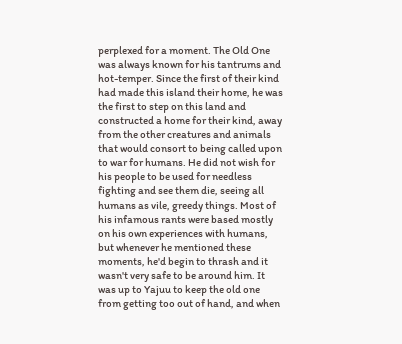perplexed for a moment. The Old One was always known for his tantrums and hot-temper. Since the first of their kind had made this island their home, he was the first to step on this land and constructed a home for their kind, away from the other creatures and animals that would consort to being called upon to war for humans. He did not wish for his people to be used for needless fighting and see them die, seeing all humans as vile, greedy things. Most of his infamous rants were based mostly on his own experiences with humans, but whenever he mentioned these moments, he'd begin to thrash and it wasn't very safe to be around him. It was up to Yajuu to keep the old one from getting too out of hand, and when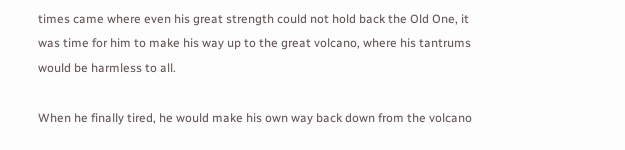times came where even his great strength could not hold back the Old One, it was time for him to make his way up to the great volcano, where his tantrums would be harmless to all.

When he finally tired, he would make his own way back down from the volcano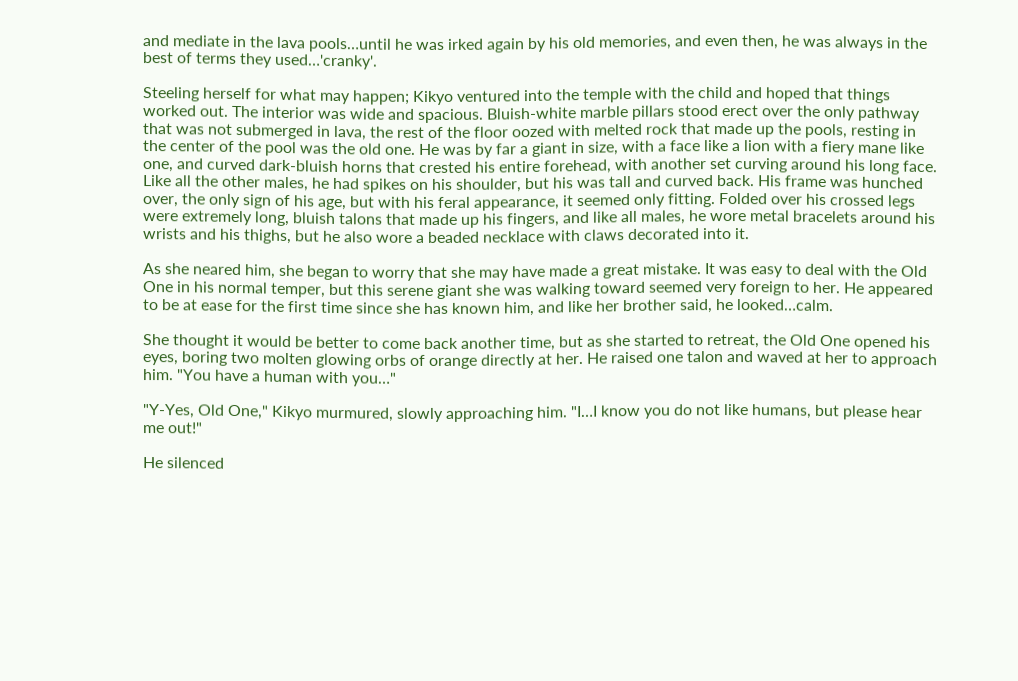and mediate in the lava pools…until he was irked again by his old memories, and even then, he was always in the best of terms they used…'cranky'.

Steeling herself for what may happen; Kikyo ventured into the temple with the child and hoped that things worked out. The interior was wide and spacious. Bluish-white marble pillars stood erect over the only pathway that was not submerged in lava, the rest of the floor oozed with melted rock that made up the pools, resting in the center of the pool was the old one. He was by far a giant in size, with a face like a lion with a fiery mane like one, and curved dark-bluish horns that crested his entire forehead, with another set curving around his long face. Like all the other males, he had spikes on his shoulder, but his was tall and curved back. His frame was hunched over, the only sign of his age, but with his feral appearance, it seemed only fitting. Folded over his crossed legs were extremely long, bluish talons that made up his fingers, and like all males, he wore metal bracelets around his wrists and his thighs, but he also wore a beaded necklace with claws decorated into it.

As she neared him, she began to worry that she may have made a great mistake. It was easy to deal with the Old One in his normal temper, but this serene giant she was walking toward seemed very foreign to her. He appeared to be at ease for the first time since she has known him, and like her brother said, he looked…calm.

She thought it would be better to come back another time, but as she started to retreat, the Old One opened his eyes, boring two molten glowing orbs of orange directly at her. He raised one talon and waved at her to approach him. "You have a human with you…"

"Y-Yes, Old One," Kikyo murmured, slowly approaching him. "I…I know you do not like humans, but please hear me out!"

He silenced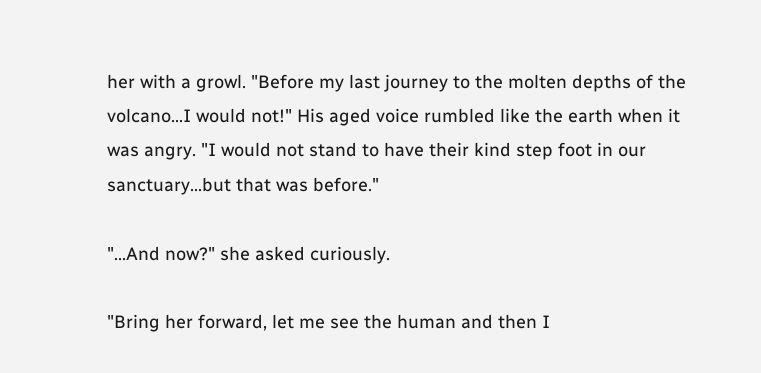her with a growl. "Before my last journey to the molten depths of the volcano…I would not!" His aged voice rumbled like the earth when it was angry. "I would not stand to have their kind step foot in our sanctuary…but that was before."

"…And now?" she asked curiously.

"Bring her forward, let me see the human and then I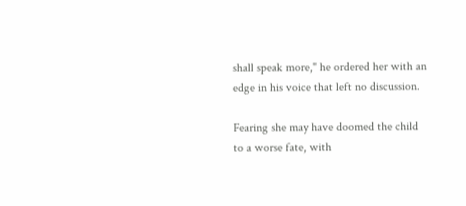shall speak more," he ordered her with an edge in his voice that left no discussion.

Fearing she may have doomed the child to a worse fate, with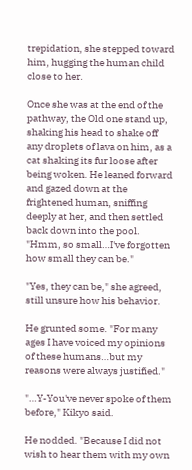trepidation, she stepped toward him, hugging the human child close to her.

Once she was at the end of the pathway, the Old one stand up, shaking his head to shake off any droplets of lava on him, as a cat shaking its fur loose after being woken. He leaned forward and gazed down at the frightened human, sniffing deeply at her, and then settled back down into the pool. "Hmm, so small…I've forgotten how small they can be."

"Yes, they can be," she agreed, still unsure how his behavior.

He grunted some. "For many ages I have voiced my opinions of these humans…but my reasons were always justified."

"…Y-You've never spoke of them before," Kikyo said.

He nodded. "Because I did not wish to hear them with my own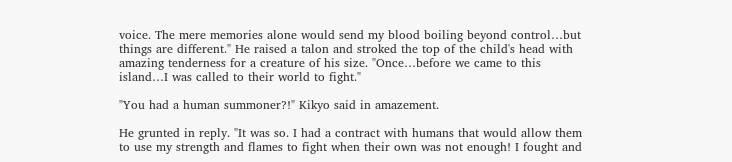voice. The mere memories alone would send my blood boiling beyond control…but things are different." He raised a talon and stroked the top of the child's head with amazing tenderness for a creature of his size. "Once…before we came to this island…I was called to their world to fight."

"You had a human summoner?!" Kikyo said in amazement.

He grunted in reply. "It was so. I had a contract with humans that would allow them to use my strength and flames to fight when their own was not enough! I fought and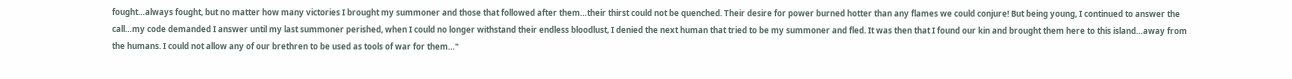fought…always fought, but no matter how many victories I brought my summoner and those that followed after them…their thirst could not be quenched. Their desire for power burned hotter than any flames we could conjure! But being young, I continued to answer the call…my code demanded I answer until my last summoner perished, when I could no longer withstand their endless bloodlust, I denied the next human that tried to be my summoner and fled. It was then that I found our kin and brought them here to this island…away from the humans. I could not allow any of our brethren to be used as tools of war for them…"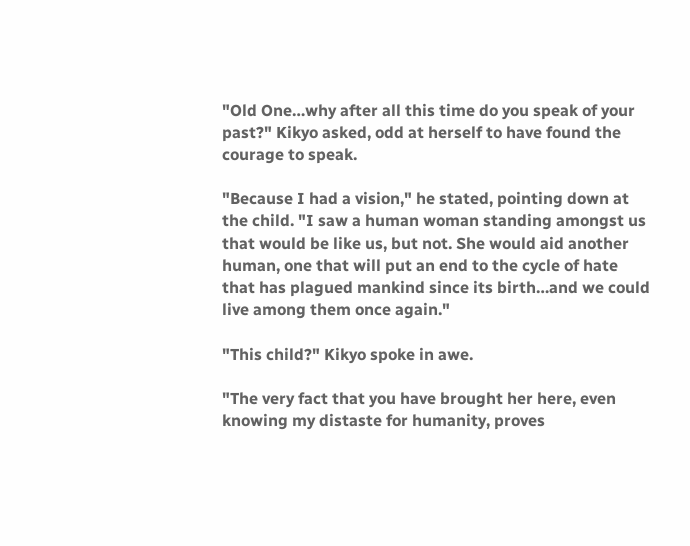"Old One…why after all this time do you speak of your past?" Kikyo asked, odd at herself to have found the courage to speak.

"Because I had a vision," he stated, pointing down at the child. "I saw a human woman standing amongst us that would be like us, but not. She would aid another human, one that will put an end to the cycle of hate that has plagued mankind since its birth…and we could live among them once again."

"This child?" Kikyo spoke in awe.

"The very fact that you have brought her here, even knowing my distaste for humanity, proves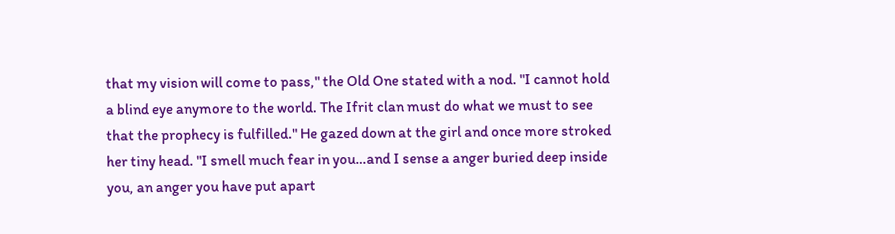that my vision will come to pass," the Old One stated with a nod. "I cannot hold a blind eye anymore to the world. The Ifrit clan must do what we must to see that the prophecy is fulfilled." He gazed down at the girl and once more stroked her tiny head. "I smell much fear in you…and I sense a anger buried deep inside you, an anger you have put apart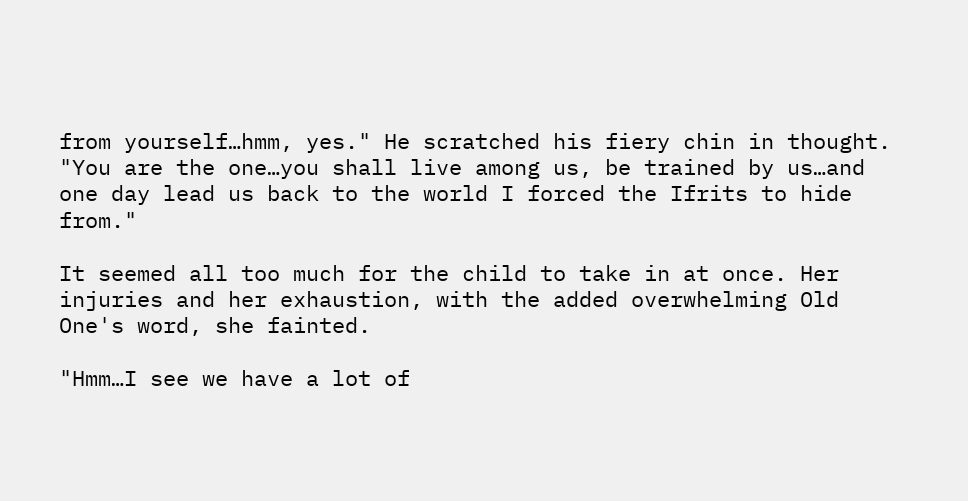from yourself…hmm, yes." He scratched his fiery chin in thought. "You are the one…you shall live among us, be trained by us…and one day lead us back to the world I forced the Ifrits to hide from."

It seemed all too much for the child to take in at once. Her injuries and her exhaustion, with the added overwhelming Old One's word, she fainted.

"Hmm…I see we have a lot of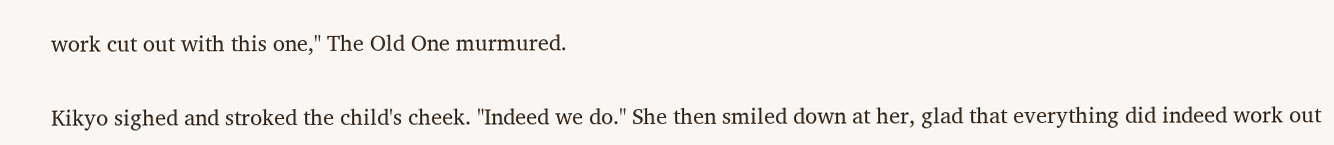work cut out with this one," The Old One murmured.

Kikyo sighed and stroked the child's cheek. "Indeed we do." She then smiled down at her, glad that everything did indeed work out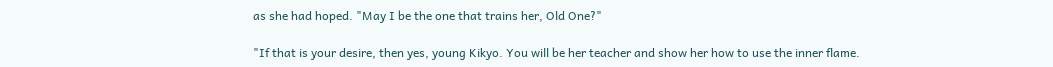as she had hoped. "May I be the one that trains her, Old One?"

"If that is your desire, then yes, young Kikyo. You will be her teacher and show her how to use the inner flame.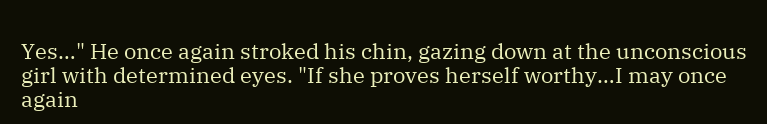Yes…" He once again stroked his chin, gazing down at the unconscious girl with determined eyes. "If she proves herself worthy…I may once again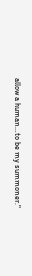allow a human…to be my summoner."